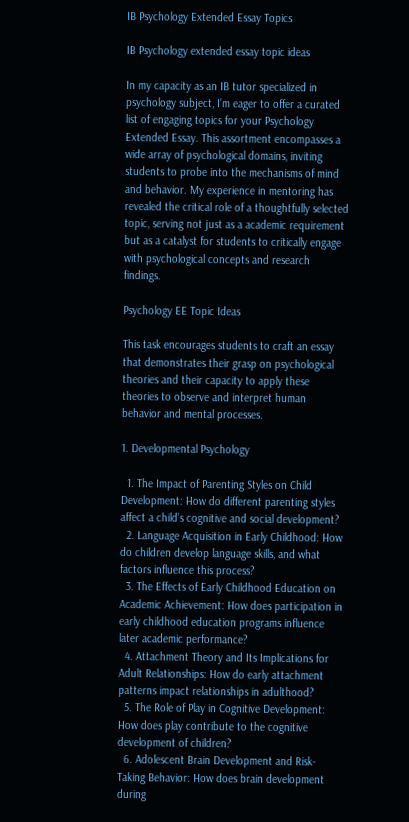IB Psychology Extended Essay Topics

IB Psychology extended essay topic ideas

In my capacity as an IB tutor specialized in psychology subject, I’m eager to offer a curated list of engaging topics for your Psychology Extended Essay. This assortment encompasses a wide array of psychological domains, inviting students to probe into the mechanisms of mind and behavior. My experience in mentoring has revealed the critical role of a thoughtfully selected topic, serving not just as a academic requirement but as a catalyst for students to critically engage with psychological concepts and research findings.

Psychology EE Topic Ideas

This task encourages students to craft an essay that demonstrates their grasp on psychological theories and their capacity to apply these theories to observe and interpret human behavior and mental processes.

1. Developmental Psychology

  1. The Impact of Parenting Styles on Child Development: How do different parenting styles affect a child’s cognitive and social development?
  2. Language Acquisition in Early Childhood: How do children develop language skills, and what factors influence this process?
  3. The Effects of Early Childhood Education on Academic Achievement: How does participation in early childhood education programs influence later academic performance?
  4. Attachment Theory and Its Implications for Adult Relationships: How do early attachment patterns impact relationships in adulthood?
  5. The Role of Play in Cognitive Development: How does play contribute to the cognitive development of children?
  6. Adolescent Brain Development and Risk-Taking Behavior: How does brain development during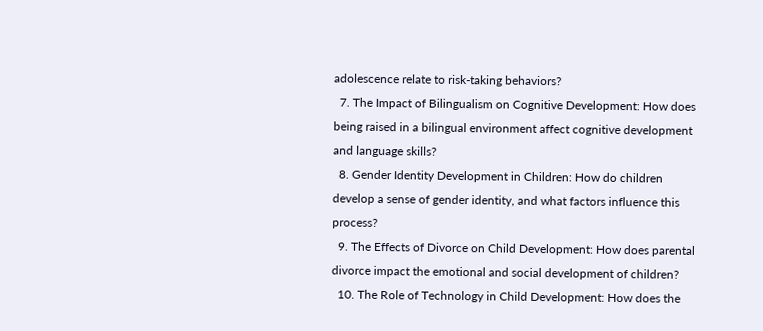adolescence relate to risk-taking behaviors?
  7. The Impact of Bilingualism on Cognitive Development: How does being raised in a bilingual environment affect cognitive development and language skills?
  8. Gender Identity Development in Children: How do children develop a sense of gender identity, and what factors influence this process?
  9. The Effects of Divorce on Child Development: How does parental divorce impact the emotional and social development of children?
  10. The Role of Technology in Child Development: How does the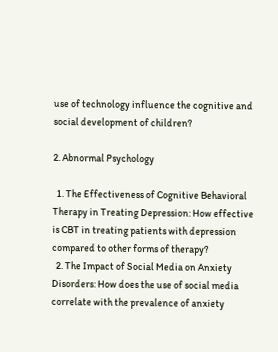use of technology influence the cognitive and social development of children?

2. Abnormal Psychology

  1. The Effectiveness of Cognitive Behavioral Therapy in Treating Depression: How effective is CBT in treating patients with depression compared to other forms of therapy?
  2. The Impact of Social Media on Anxiety Disorders: How does the use of social media correlate with the prevalence of anxiety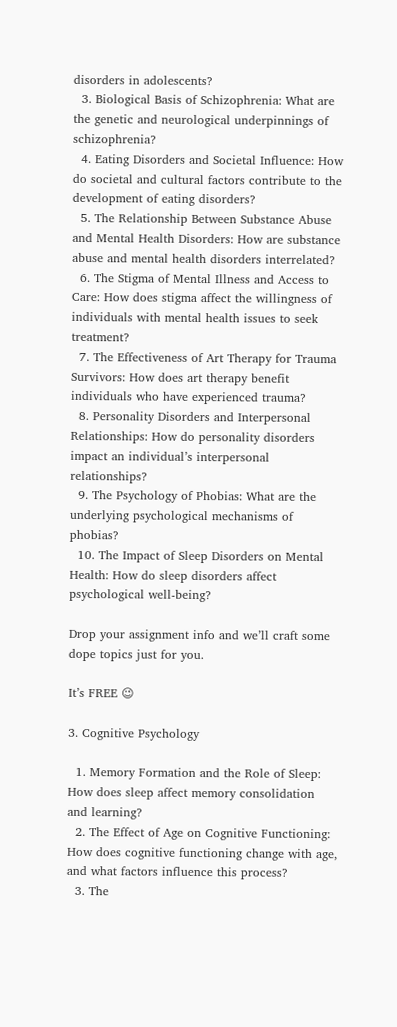disorders in adolescents?
  3. Biological Basis of Schizophrenia: What are the genetic and neurological underpinnings of schizophrenia?
  4. Eating Disorders and Societal Influence: How do societal and cultural factors contribute to the development of eating disorders?
  5. The Relationship Between Substance Abuse and Mental Health Disorders: How are substance abuse and mental health disorders interrelated?
  6. The Stigma of Mental Illness and Access to Care: How does stigma affect the willingness of individuals with mental health issues to seek treatment?
  7. The Effectiveness of Art Therapy for Trauma Survivors: How does art therapy benefit individuals who have experienced trauma?
  8. Personality Disorders and Interpersonal Relationships: How do personality disorders impact an individual’s interpersonal relationships?
  9. The Psychology of Phobias: What are the underlying psychological mechanisms of phobias?
  10. The Impact of Sleep Disorders on Mental Health: How do sleep disorders affect psychological well-being?

Drop your assignment info and we’ll craft some dope topics just for you.

It’s FREE 😉

3. Cognitive Psychology

  1. Memory Formation and the Role of Sleep: How does sleep affect memory consolidation and learning?
  2. The Effect of Age on Cognitive Functioning: How does cognitive functioning change with age, and what factors influence this process?
  3. The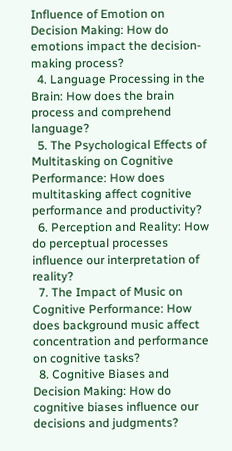Influence of Emotion on Decision Making: How do emotions impact the decision-making process?
  4. Language Processing in the Brain: How does the brain process and comprehend language?
  5. The Psychological Effects of Multitasking on Cognitive Performance: How does multitasking affect cognitive performance and productivity?
  6. Perception and Reality: How do perceptual processes influence our interpretation of reality?
  7. The Impact of Music on Cognitive Performance: How does background music affect concentration and performance on cognitive tasks?
  8. Cognitive Biases and Decision Making: How do cognitive biases influence our decisions and judgments?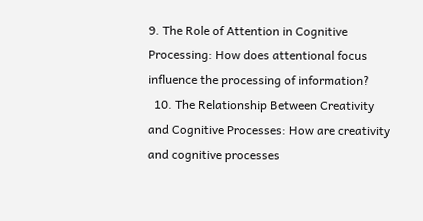9. The Role of Attention in Cognitive Processing: How does attentional focus influence the processing of information?
  10. The Relationship Between Creativity and Cognitive Processes: How are creativity and cognitive processes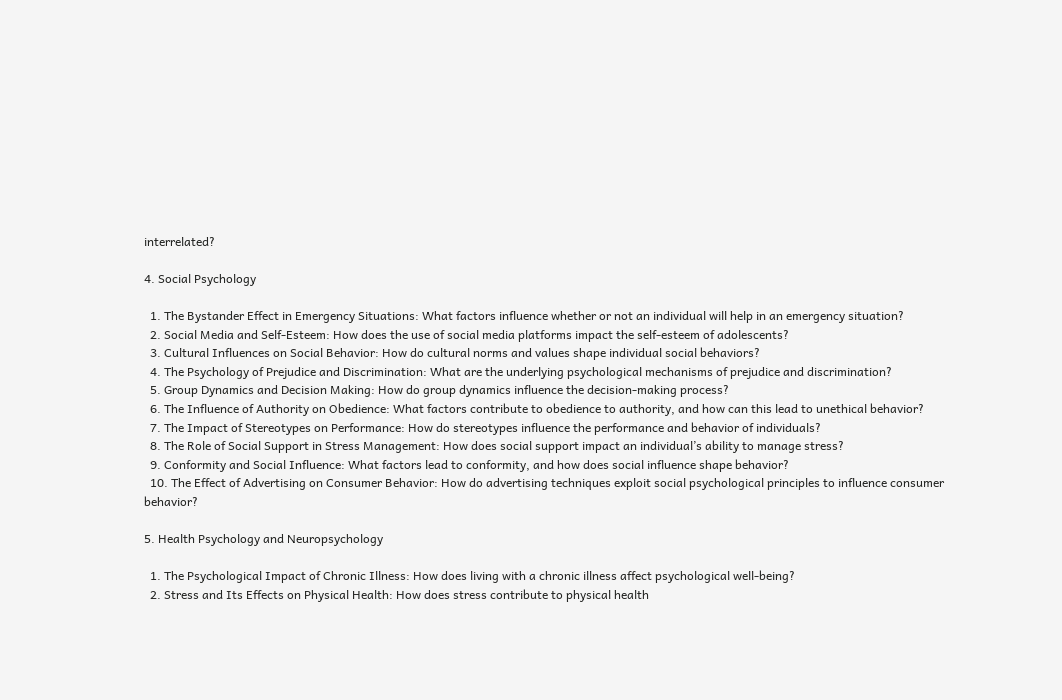interrelated?

4. Social Psychology

  1. The Bystander Effect in Emergency Situations: What factors influence whether or not an individual will help in an emergency situation?
  2. Social Media and Self-Esteem: How does the use of social media platforms impact the self-esteem of adolescents?
  3. Cultural Influences on Social Behavior: How do cultural norms and values shape individual social behaviors?
  4. The Psychology of Prejudice and Discrimination: What are the underlying psychological mechanisms of prejudice and discrimination?
  5. Group Dynamics and Decision Making: How do group dynamics influence the decision-making process?
  6. The Influence of Authority on Obedience: What factors contribute to obedience to authority, and how can this lead to unethical behavior?
  7. The Impact of Stereotypes on Performance: How do stereotypes influence the performance and behavior of individuals?
  8. The Role of Social Support in Stress Management: How does social support impact an individual’s ability to manage stress?
  9. Conformity and Social Influence: What factors lead to conformity, and how does social influence shape behavior?
  10. The Effect of Advertising on Consumer Behavior: How do advertising techniques exploit social psychological principles to influence consumer behavior?

5. Health Psychology and Neuropsychology

  1. The Psychological Impact of Chronic Illness: How does living with a chronic illness affect psychological well-being?
  2. Stress and Its Effects on Physical Health: How does stress contribute to physical health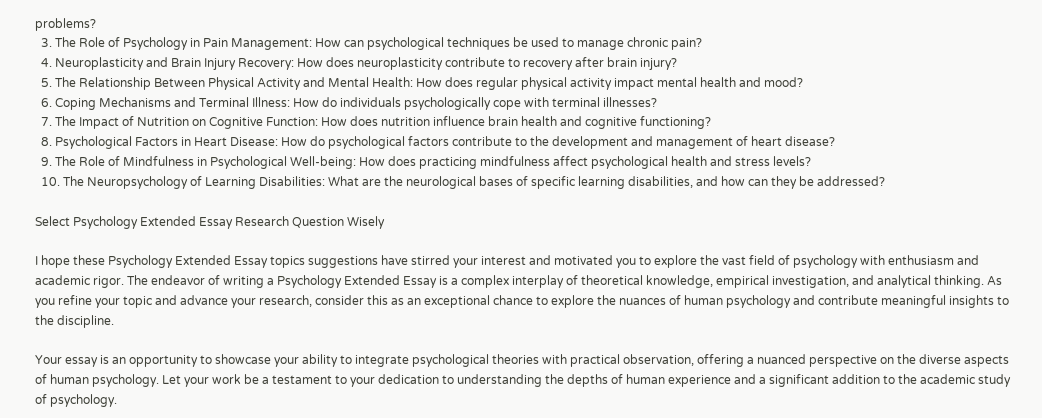problems?
  3. The Role of Psychology in Pain Management: How can psychological techniques be used to manage chronic pain?
  4. Neuroplasticity and Brain Injury Recovery: How does neuroplasticity contribute to recovery after brain injury?
  5. The Relationship Between Physical Activity and Mental Health: How does regular physical activity impact mental health and mood?
  6. Coping Mechanisms and Terminal Illness: How do individuals psychologically cope with terminal illnesses?
  7. The Impact of Nutrition on Cognitive Function: How does nutrition influence brain health and cognitive functioning?
  8. Psychological Factors in Heart Disease: How do psychological factors contribute to the development and management of heart disease?
  9. The Role of Mindfulness in Psychological Well-being: How does practicing mindfulness affect psychological health and stress levels?
  10. The Neuropsychology of Learning Disabilities: What are the neurological bases of specific learning disabilities, and how can they be addressed?

Select Psychology Extended Essay Research Question Wisely

I hope these Psychology Extended Essay topics suggestions have stirred your interest and motivated you to explore the vast field of psychology with enthusiasm and academic rigor. The endeavor of writing a Psychology Extended Essay is a complex interplay of theoretical knowledge, empirical investigation, and analytical thinking. As you refine your topic and advance your research, consider this as an exceptional chance to explore the nuances of human psychology and contribute meaningful insights to the discipline.

Your essay is an opportunity to showcase your ability to integrate psychological theories with practical observation, offering a nuanced perspective on the diverse aspects of human psychology. Let your work be a testament to your dedication to understanding the depths of human experience and a significant addition to the academic study of psychology.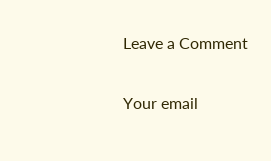Leave a Comment

Your email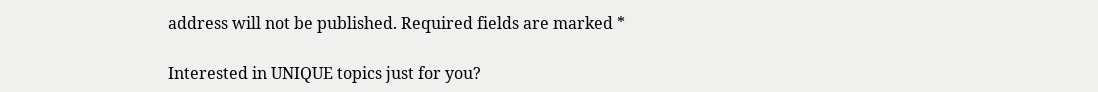address will not be published. Required fields are marked *

Interested in UNIQUE topics just for you?